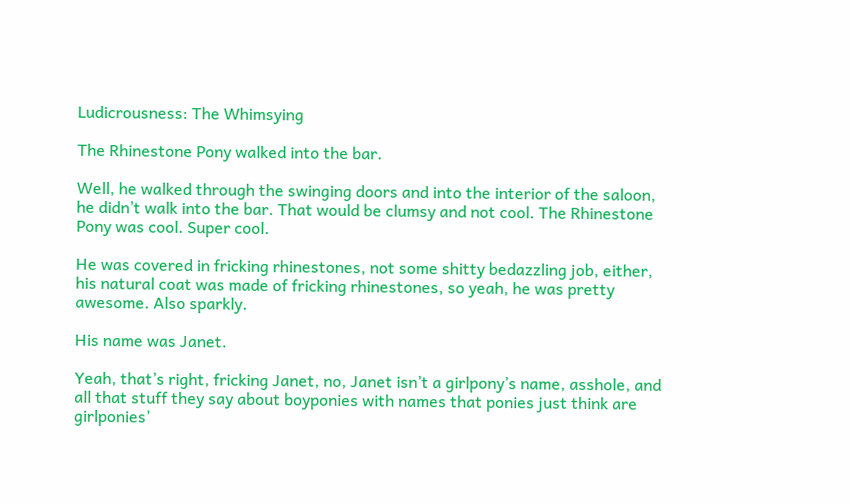Ludicrousness: The Whimsying

The Rhinestone Pony walked into the bar.

Well, he walked through the swinging doors and into the interior of the saloon, he didn’t walk into the bar. That would be clumsy and not cool. The Rhinestone Pony was cool. Super cool.

He was covered in fricking rhinestones, not some shitty bedazzling job, either, his natural coat was made of fricking rhinestones, so yeah, he was pretty awesome. Also sparkly.

His name was Janet.

Yeah, that’s right, fricking Janet, no, Janet isn’t a girlpony’s name, asshole, and all that stuff they say about boyponies with names that ponies just think are girlponies’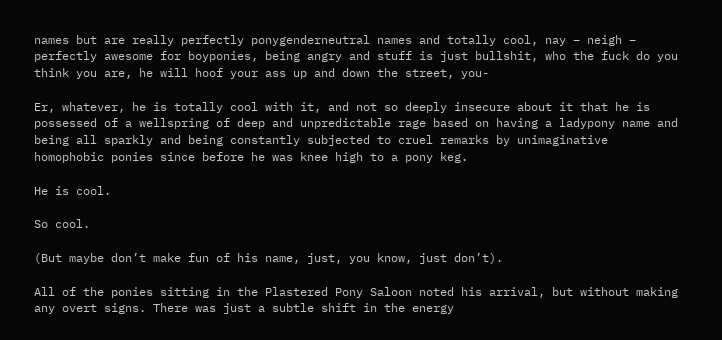names but are really perfectly ponygenderneutral names and totally cool, nay – neigh – perfectly awesome for boyponies, being angry and stuff is just bullshit, who the fuck do you think you are, he will hoof your ass up and down the street, you-

Er, whatever, he is totally cool with it, and not so deeply insecure about it that he is possessed of a wellspring of deep and unpredictable rage based on having a ladypony name and being all sparkly and being constantly subjected to cruel remarks by unimaginative homophobic ponies since before he was knee high to a pony keg.

He is cool.

So cool.

(But maybe don’t make fun of his name, just, you know, just don’t).

All of the ponies sitting in the Plastered Pony Saloon noted his arrival, but without making any overt signs. There was just a subtle shift in the energy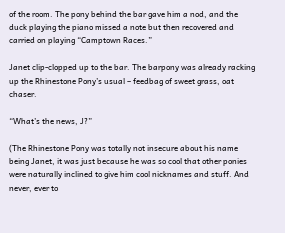of the room. The pony behind the bar gave him a nod, and the duck playing the piano missed a note but then recovered and carried on playing “Camptown Races.”

Janet clip-clopped up to the bar. The barpony was already racking up the Rhinestone Pony’s usual – feedbag of sweet grass, oat chaser.

“What’s the news, J?”

(The Rhinestone Pony was totally not insecure about his name being Janet, it was just because he was so cool that other ponies were naturally inclined to give him cool nicknames and stuff. And never, ever to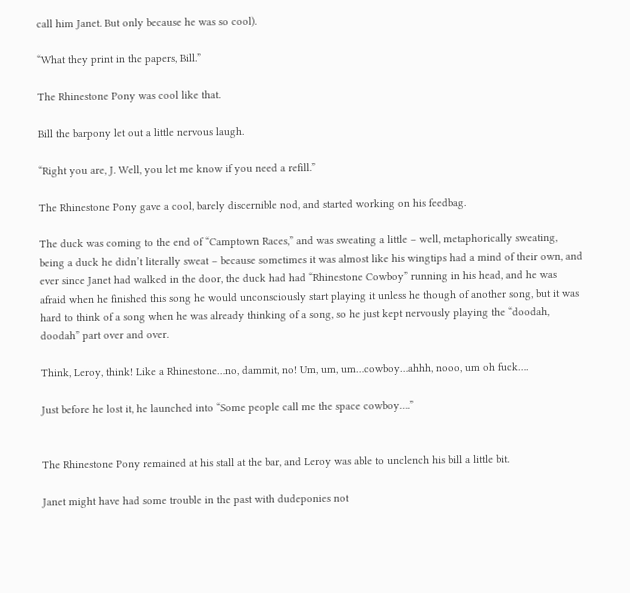call him Janet. But only because he was so cool).

“What they print in the papers, Bill.”

The Rhinestone Pony was cool like that.

Bill the barpony let out a little nervous laugh.

“Right you are, J. Well, you let me know if you need a refill.”

The Rhinestone Pony gave a cool, barely discernible nod, and started working on his feedbag.

The duck was coming to the end of “Camptown Races,” and was sweating a little – well, metaphorically sweating, being a duck he didn’t literally sweat – because sometimes it was almost like his wingtips had a mind of their own, and ever since Janet had walked in the door, the duck had had “Rhinestone Cowboy” running in his head, and he was afraid when he finished this song he would unconsciously start playing it unless he though of another song, but it was hard to think of a song when he was already thinking of a song, so he just kept nervously playing the “doodah, doodah” part over and over.

Think, Leroy, think! Like a Rhinestone…no, dammit, no! Um, um, um…cowboy…ahhh, nooo, um oh fuck….

Just before he lost it, he launched into “Some people call me the space cowboy….”


The Rhinestone Pony remained at his stall at the bar, and Leroy was able to unclench his bill a little bit.

Janet might have had some trouble in the past with dudeponies not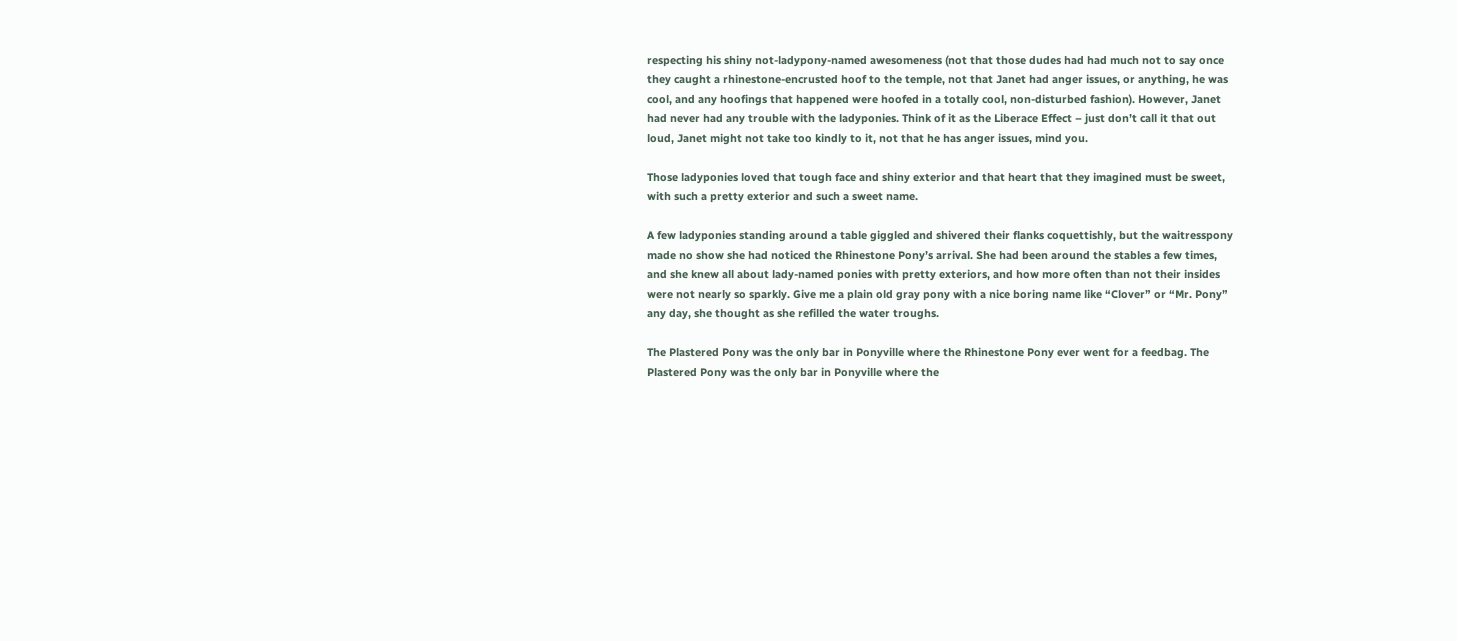respecting his shiny not-ladypony-named awesomeness (not that those dudes had had much not to say once they caught a rhinestone-encrusted hoof to the temple, not that Janet had anger issues, or anything, he was cool, and any hoofings that happened were hoofed in a totally cool, non-disturbed fashion). However, Janet had never had any trouble with the ladyponies. Think of it as the Liberace Effect – just don’t call it that out loud, Janet might not take too kindly to it, not that he has anger issues, mind you.

Those ladyponies loved that tough face and shiny exterior and that heart that they imagined must be sweet, with such a pretty exterior and such a sweet name.

A few ladyponies standing around a table giggled and shivered their flanks coquettishly, but the waitresspony made no show she had noticed the Rhinestone Pony’s arrival. She had been around the stables a few times, and she knew all about lady-named ponies with pretty exteriors, and how more often than not their insides were not nearly so sparkly. Give me a plain old gray pony with a nice boring name like “Clover” or “Mr. Pony” any day, she thought as she refilled the water troughs.

The Plastered Pony was the only bar in Ponyville where the Rhinestone Pony ever went for a feedbag. The Plastered Pony was the only bar in Ponyville where the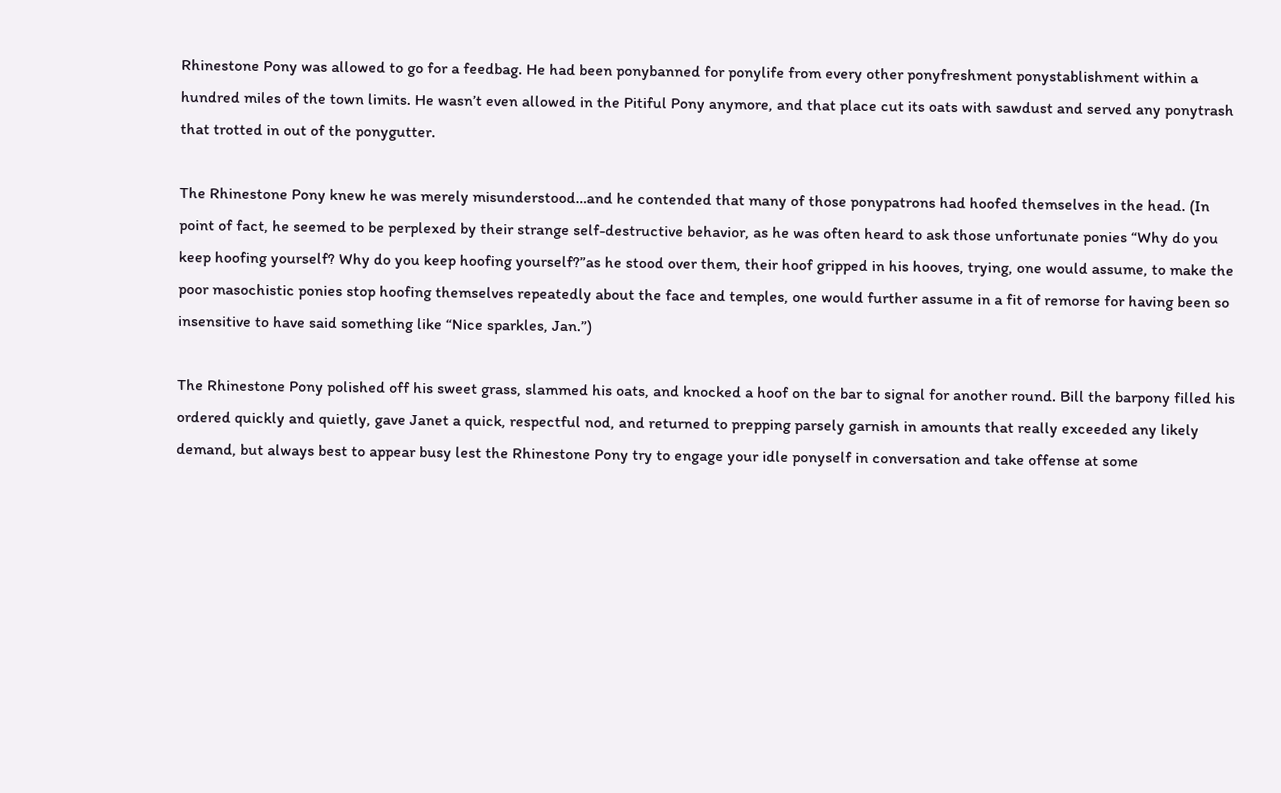Rhinestone Pony was allowed to go for a feedbag. He had been ponybanned for ponylife from every other ponyfreshment ponystablishment within a hundred miles of the town limits. He wasn’t even allowed in the Pitiful Pony anymore, and that place cut its oats with sawdust and served any ponytrash that trotted in out of the ponygutter.

The Rhinestone Pony knew he was merely misunderstood…and he contended that many of those ponypatrons had hoofed themselves in the head. (In point of fact, he seemed to be perplexed by their strange self-destructive behavior, as he was often heard to ask those unfortunate ponies “Why do you keep hoofing yourself? Why do you keep hoofing yourself?”as he stood over them, their hoof gripped in his hooves, trying, one would assume, to make the poor masochistic ponies stop hoofing themselves repeatedly about the face and temples, one would further assume in a fit of remorse for having been so insensitive to have said something like “Nice sparkles, Jan.”)

The Rhinestone Pony polished off his sweet grass, slammed his oats, and knocked a hoof on the bar to signal for another round. Bill the barpony filled his ordered quickly and quietly, gave Janet a quick, respectful nod, and returned to prepping parsely garnish in amounts that really exceeded any likely demand, but always best to appear busy lest the Rhinestone Pony try to engage your idle ponyself in conversation and take offense at some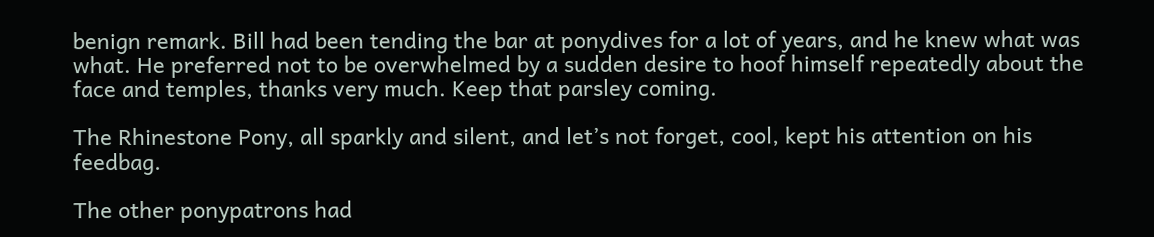benign remark. Bill had been tending the bar at ponydives for a lot of years, and he knew what was what. He preferred not to be overwhelmed by a sudden desire to hoof himself repeatedly about the face and temples, thanks very much. Keep that parsley coming.

The Rhinestone Pony, all sparkly and silent, and let’s not forget, cool, kept his attention on his feedbag.

The other ponypatrons had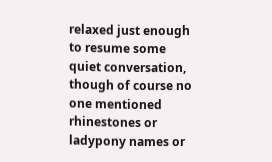relaxed just enough to resume some quiet conversation, though of course no one mentioned rhinestones or ladypony names or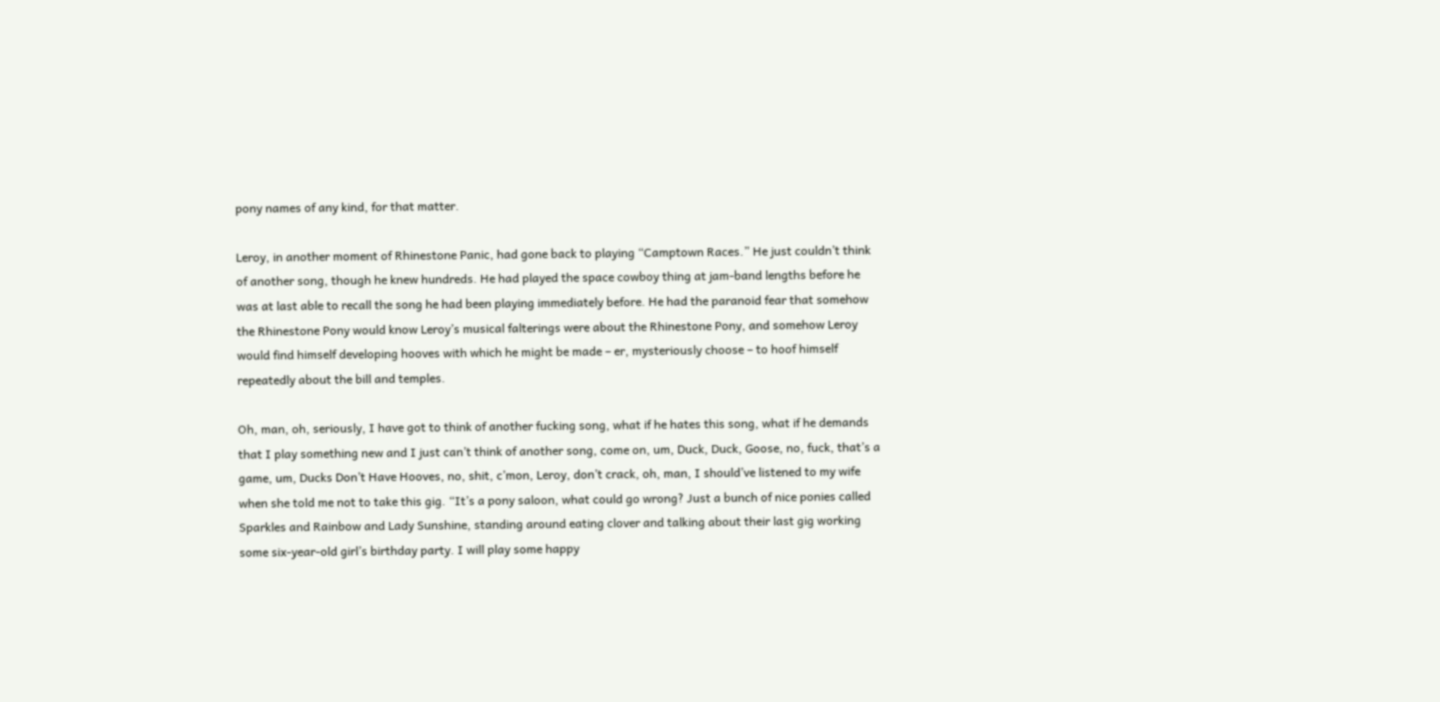pony names of any kind, for that matter.

Leroy, in another moment of Rhinestone Panic, had gone back to playing “Camptown Races.” He just couldn’t think of another song, though he knew hundreds. He had played the space cowboy thing at jam-band lengths before he was at last able to recall the song he had been playing immediately before. He had the paranoid fear that somehow the Rhinestone Pony would know Leroy’s musical falterings were about the Rhinestone Pony, and somehow Leroy would find himself developing hooves with which he might be made – er, mysteriously choose – to hoof himself repeatedly about the bill and temples.

Oh, man, oh, seriously, I have got to think of another fucking song, what if he hates this song, what if he demands that I play something new and I just can’t think of another song, come on, um, Duck, Duck, Goose, no, fuck, that’s a game, um, Ducks Don’t Have Hooves, no, shit, c’mon, Leroy, don’t crack, oh, man, I should’ve listened to my wife when she told me not to take this gig. “It’s a pony saloon, what could go wrong? Just a bunch of nice ponies called Sparkles and Rainbow and Lady Sunshine, standing around eating clover and talking about their last gig working some six-year-old girl’s birthday party. I will play some happy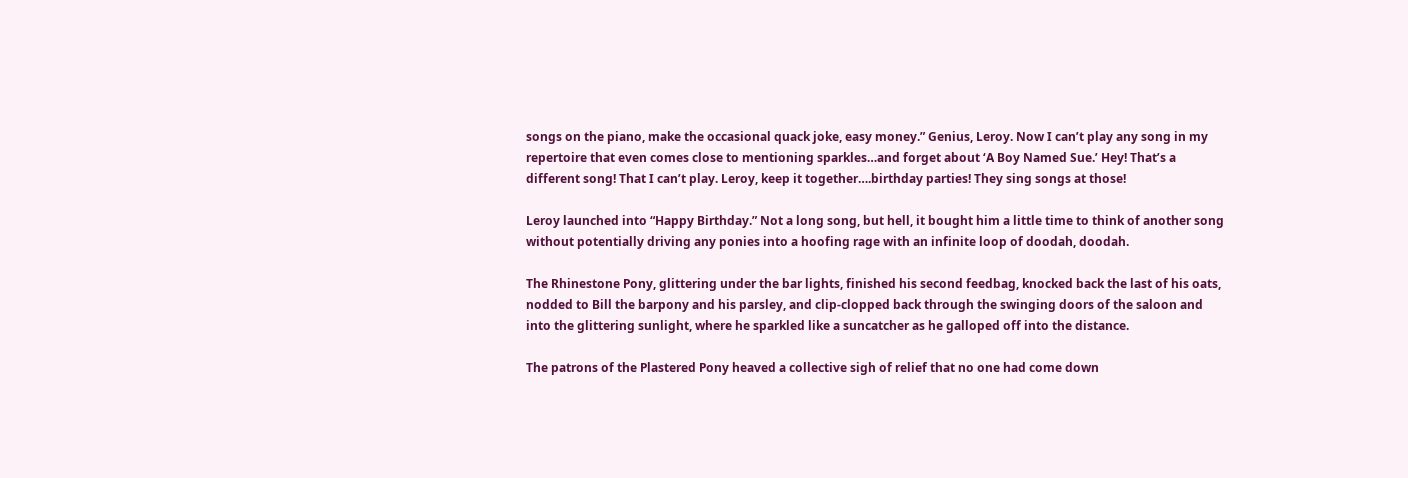songs on the piano, make the occasional quack joke, easy money.” Genius, Leroy. Now I can’t play any song in my repertoire that even comes close to mentioning sparkles…and forget about ‘A Boy Named Sue.’ Hey! That’s a different song! That I can’t play. Leroy, keep it together….birthday parties! They sing songs at those!

Leroy launched into “Happy Birthday.” Not a long song, but hell, it bought him a little time to think of another song without potentially driving any ponies into a hoofing rage with an infinite loop of doodah, doodah.

The Rhinestone Pony, glittering under the bar lights, finished his second feedbag, knocked back the last of his oats, nodded to Bill the barpony and his parsley, and clip-clopped back through the swinging doors of the saloon and into the glittering sunlight, where he sparkled like a suncatcher as he galloped off into the distance.

The patrons of the Plastered Pony heaved a collective sigh of relief that no one had come down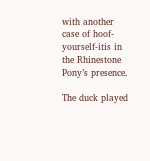with another case of hoof-yourself-itis in the Rhinestone Pony’s presence.

The duck played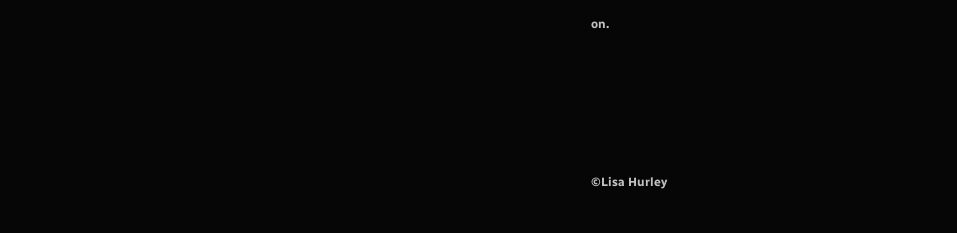on.







©Lisa Hurley